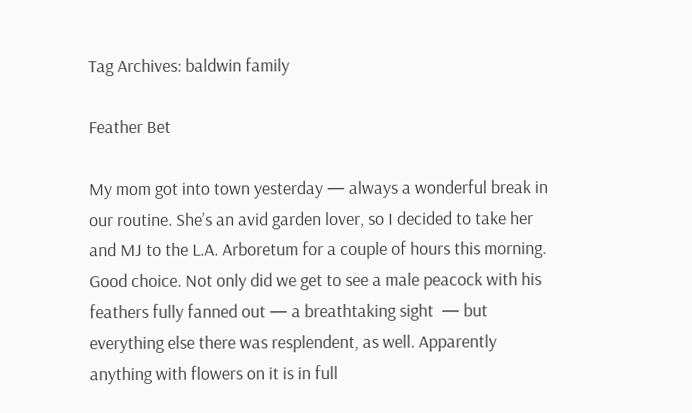Tag Archives: baldwin family

Feather Bet

My mom got into town yesterday — always a wonderful break in our routine. She’s an avid garden lover, so I decided to take her and MJ to the L.A. Arboretum for a couple of hours this morning. Good choice. Not only did we get to see a male peacock with his feathers fully fanned out — a breathtaking sight  — but everything else there was resplendent, as well. Apparently anything with flowers on it is in full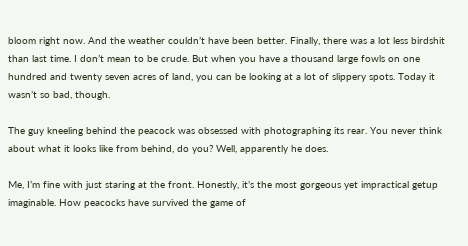bloom right now. And the weather couldn’t have been better. Finally, there was a lot less birdshit than last time. I don’t mean to be crude. But when you have a thousand large fowls on one hundred and twenty seven acres of land, you can be looking at a lot of slippery spots. Today it wasn’t so bad, though.

The guy kneeling behind the peacock was obsessed with photographing its rear. You never think about what it looks like from behind, do you? Well, apparently he does.

Me, I’m fine with just staring at the front. Honestly, it’s the most gorgeous yet impractical getup imaginable. How peacocks have survived the game of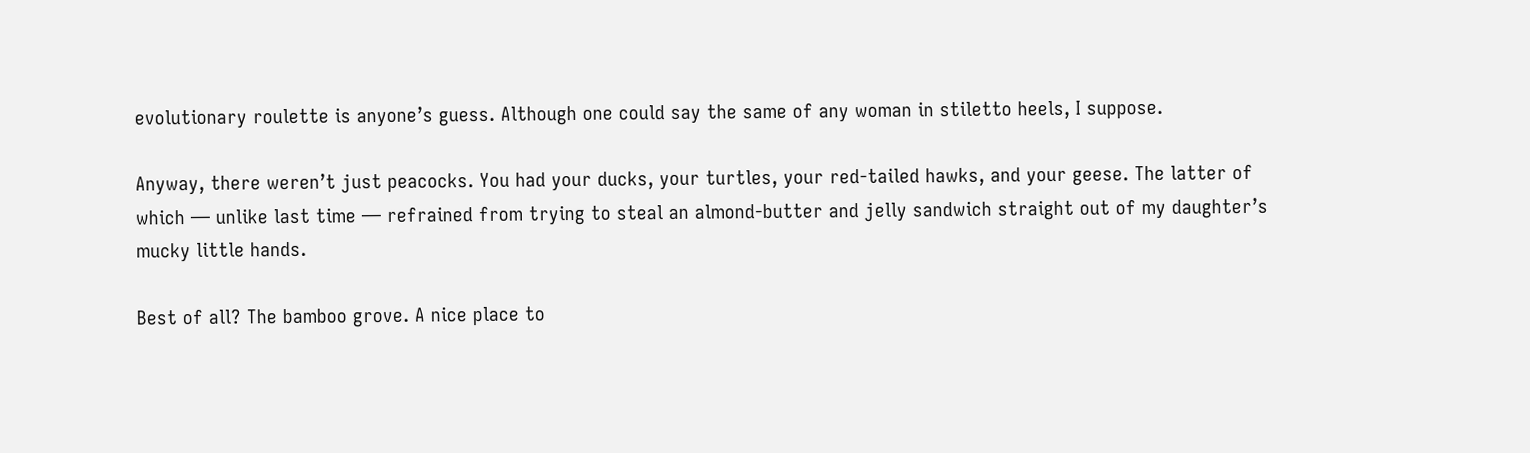evolutionary roulette is anyone’s guess. Although one could say the same of any woman in stiletto heels, I suppose.

Anyway, there weren’t just peacocks. You had your ducks, your turtles, your red-tailed hawks, and your geese. The latter of which — unlike last time — refrained from trying to steal an almond-butter and jelly sandwich straight out of my daughter’s mucky little hands.

Best of all? The bamboo grove. A nice place to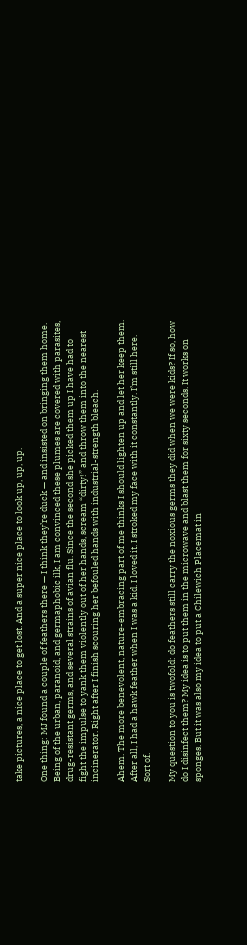take pictures, a nice place to get lost. And a super nice place to look up, up, up.

One thing: MJ found a couple of feathers there — I think they’re duck — and insisted on bringing them home. Being of the urban, paranoid, and germaphobic ilk, I am convinced these plumes are covered with parasites, drug-resistant germs, and several strains of avian flu. Since the second she picked them up I have had to fight the impulse to yank them violently out of her hands, scream “dirty!” and throw them into the nearest incinerator. Right after I finish scouring her befouled hands with industrial-strength bleach.

Ahem. The more benevolent, nature-embracing part of me thinks I should lighten up and let her keep them. After all, I had a hawk feather when I was a kid. I loved it. I stroked my face with it constantly. I’m still here. Sort of.

My question to you is twofold: do feathers still carry the noxious germs they did when we were kids? If so, how do I disinfect them? My idea is to put them in the microwave and blast them for sixty seconds. It works on sponges. But it was also my idea to put a Chilewich Placemat in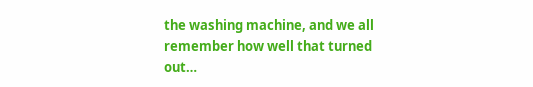the washing machine, and we all remember how well that turned out…